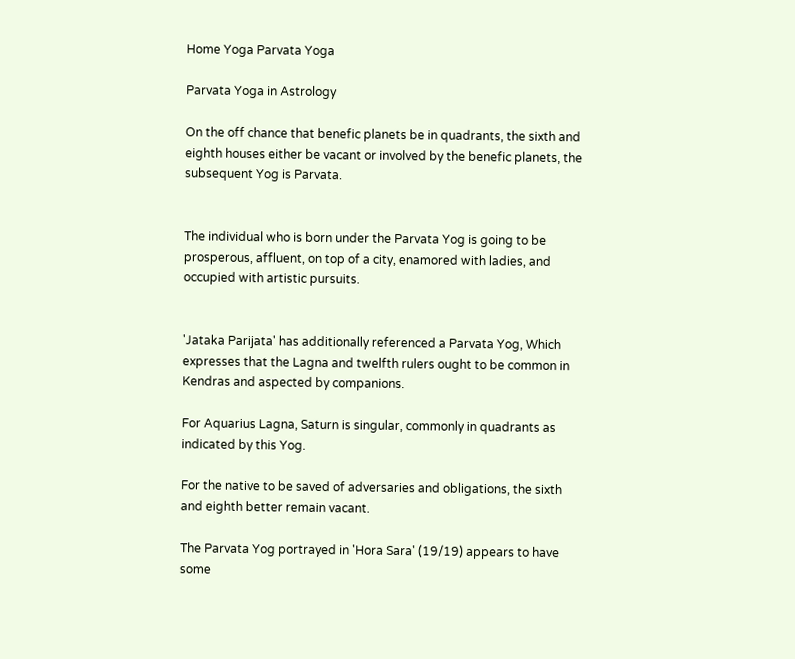Home Yoga Parvata Yoga

Parvata Yoga in Astrology

On the off chance that benefic planets be in quadrants, the sixth and eighth houses either be vacant or involved by the benefic planets, the subsequent Yog is Parvata.


The individual who is born under the Parvata Yog is going to be prosperous, affluent, on top of a city, enamored with ladies, and occupied with artistic pursuits.


'Jataka Parijata' has additionally referenced a Parvata Yog, Which expresses that the Lagna and twelfth rulers ought to be common in Kendras and aspected by companions.

For Aquarius Lagna, Saturn is singular, commonly in quadrants as indicated by this Yog.

For the native to be saved of adversaries and obligations, the sixth and eighth better remain vacant.

The Parvata Yog portrayed in 'Hora Sara' (19/19) appears to have some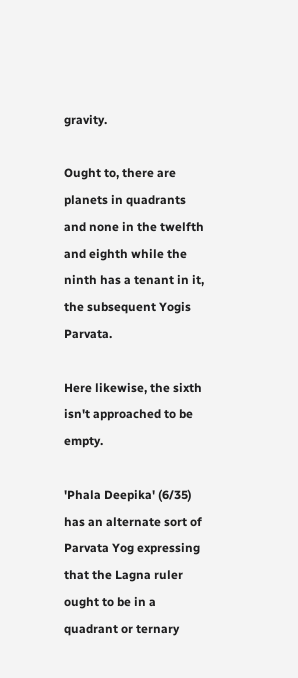gravity.

Ought to, there are planets in quadrants and none in the twelfth and eighth while the ninth has a tenant in it, the subsequent Yogis Parvata.

Here likewise, the sixth isn't approached to be empty.

'Phala Deepika' (6/35) has an alternate sort of Parvata Yog expressing that the Lagna ruler ought to be in a quadrant or ternary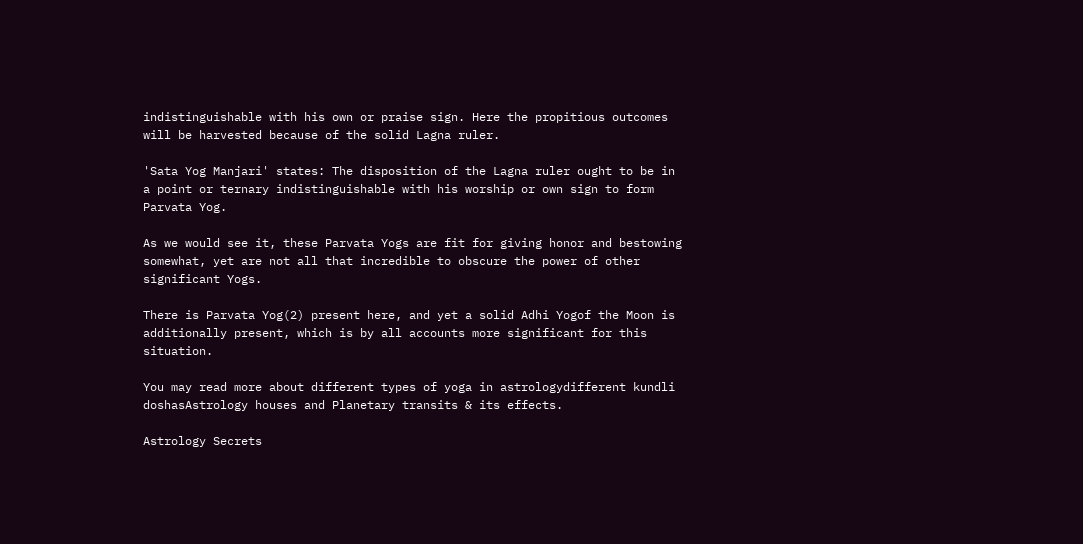indistinguishable with his own or praise sign. Here the propitious outcomes will be harvested because of the solid Lagna ruler.

'Sata Yog Manjari' states: The disposition of the Lagna ruler ought to be in a point or ternary indistinguishable with his worship or own sign to form Parvata Yog.

As we would see it, these Parvata Yogs are fit for giving honor and bestowing somewhat, yet are not all that incredible to obscure the power of other significant Yogs.

There is Parvata Yog(2) present here, and yet a solid Adhi Yogof the Moon is additionally present, which is by all accounts more significant for this situation.

You may read more about different types of yoga in astrologydifferent kundli doshasAstrology houses and Planetary transits & its effects.

Astrology Secrets